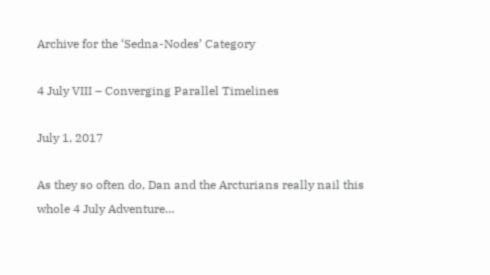Archive for the ‘Sedna-Nodes’ Category

4 July VIII – Converging Parallel Timelines

July 1, 2017

As they so often do, Dan and the Arcturians really nail this whole 4 July Adventure…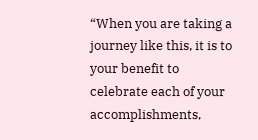“When you are taking a journey like this, it is to your benefit to celebrate each of your accomplishments,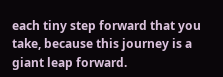each tiny step forward that you take, because this journey is a giant leap forward.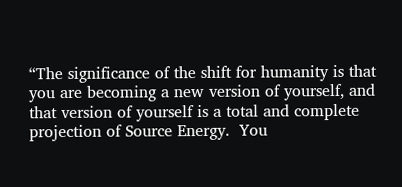“The significance of the shift for humanity is that you are becoming a new version of yourself, and that version of yourself is a total and complete projection of Source Energy.  You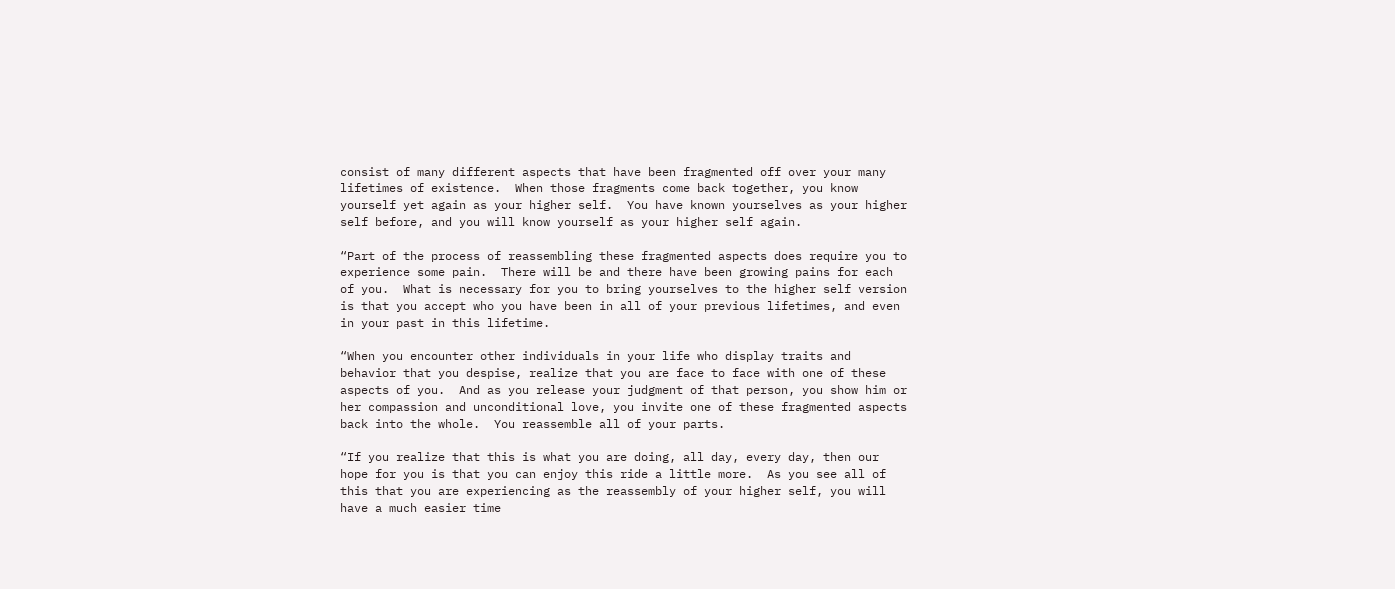consist of many different aspects that have been fragmented off over your many lifetimes of existence.  When those fragments come back together, you know yourself yet again as your higher self.  You have known yourselves as your higher self before, and you will know yourself as your higher self again.

“Part of the process of reassembling these fragmented aspects does require you to experience some pain.  There will be and there have been growing pains for each of you.  What is necessary for you to bring yourselves to the higher self version is that you accept who you have been in all of your previous lifetimes, and even in your past in this lifetime.

“When you encounter other individuals in your life who display traits and behavior that you despise, realize that you are face to face with one of these aspects of you.  And as you release your judgment of that person, you show him or her compassion and unconditional love, you invite one of these fragmented aspects back into the whole.  You reassemble all of your parts.

“If you realize that this is what you are doing, all day, every day, then our hope for you is that you can enjoy this ride a little more.  As you see all of this that you are experiencing as the reassembly of your higher self, you will have a much easier time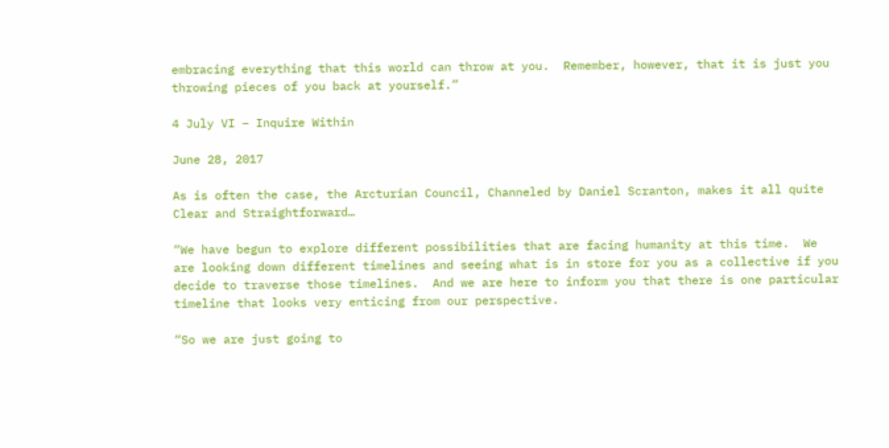embracing everything that this world can throw at you.  Remember, however, that it is just you throwing pieces of you back at yourself.”

4 July VI – Inquire Within

June 28, 2017

As is often the case, the Arcturian Council, Channeled by Daniel Scranton, makes it all quite Clear and Straightforward…

“We have begun to explore different possibilities that are facing humanity at this time.  We are looking down different timelines and seeing what is in store for you as a collective if you decide to traverse those timelines.  And we are here to inform you that there is one particular timeline that looks very enticing from our perspective.

“So we are just going to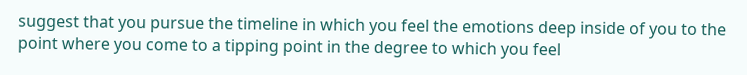suggest that you pursue the timeline in which you feel the emotions deep inside of you to the point where you come to a tipping point in the degree to which you feel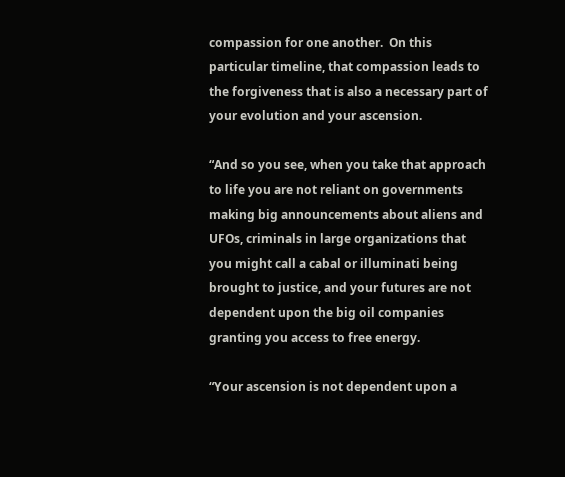compassion for one another.  On this particular timeline, that compassion leads to the forgiveness that is also a necessary part of your evolution and your ascension.

“And so you see, when you take that approach to life you are not reliant on governments making big announcements about aliens and UFOs, criminals in large organizations that you might call a cabal or illuminati being brought to justice, and your futures are not dependent upon the big oil companies granting you access to free energy.

“Your ascension is not dependent upon a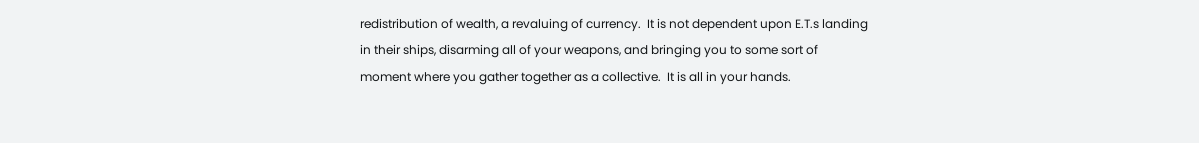redistribution of wealth, a revaluing of currency.  It is not dependent upon E.T.s landing in their ships, disarming all of your weapons, and bringing you to some sort of moment where you gather together as a collective.  It is all in your hands.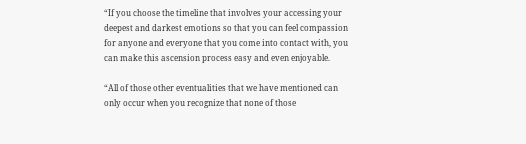“If you choose the timeline that involves your accessing your deepest and darkest emotions so that you can feel compassion for anyone and everyone that you come into contact with, you can make this ascension process easy and even enjoyable.

“All of those other eventualities that we have mentioned can only occur when you recognize that none of those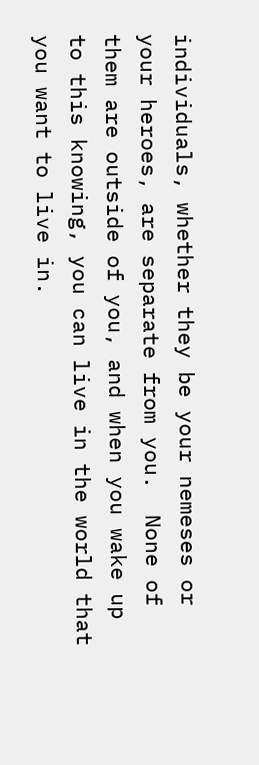individuals, whether they be your nemeses or your heroes, are separate from you.  None of them are outside of you, and when you wake up to this knowing, you can live in the world that you want to live in.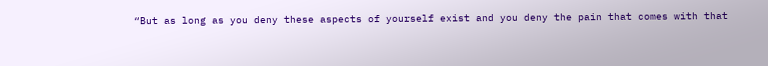“But as long as you deny these aspects of yourself exist and you deny the pain that comes with that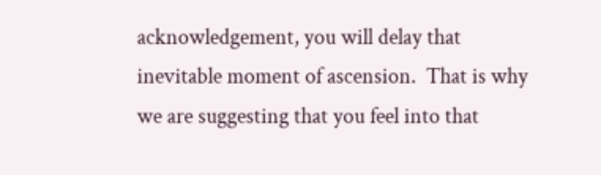acknowledgement, you will delay that inevitable moment of ascension.  That is why we are suggesting that you feel into that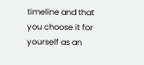timeline and that you choose it for yourself as an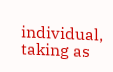individual, taking as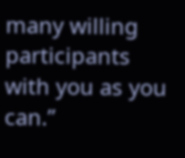many willing participants with you as you can.”